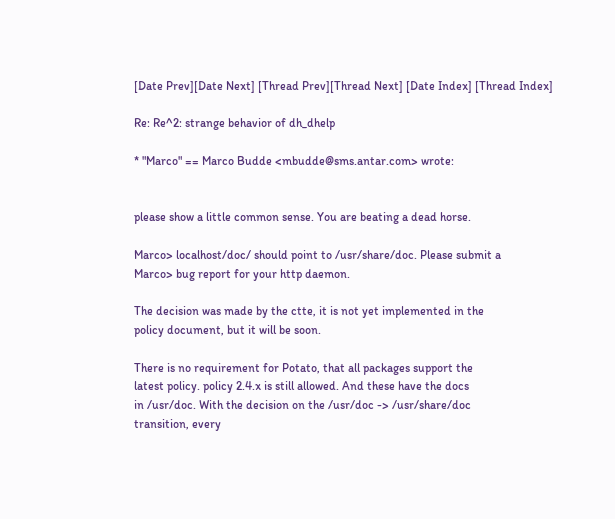[Date Prev][Date Next] [Thread Prev][Thread Next] [Date Index] [Thread Index]

Re: Re^2: strange behavior of dh_dhelp

* "Marco" == Marco Budde <mbudde@sms.antar.com> wrote:


please show a little common sense. You are beating a dead horse.

Marco> localhost/doc/ should point to /usr/share/doc. Please submit a
Marco> bug report for your http daemon.

The decision was made by the ctte, it is not yet implemented in the
policy document, but it will be soon.

There is no requirement for Potato, that all packages support the
latest policy. policy 2.4.x is still allowed. And these have the docs
in /usr/doc. With the decision on the /usr/doc -> /usr/share/doc
transition, every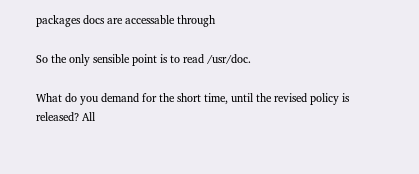packages docs are accessable through

So the only sensible point is to read /usr/doc.

What do you demand for the short time, until the revised policy is
released? All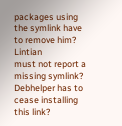packages using the symlink have to remove him? Lintian
must not report a missing symlink? Debhelper has to cease installing
this link?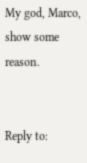My god, Marco, show some reason.


Reply to: